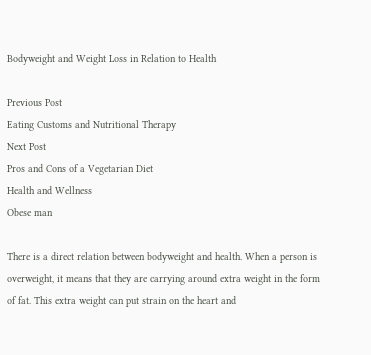Bodyweight and Weight Loss in Relation to Health

Previous Post
Eating Customs and Nutritional Therapy
Next Post
Pros and Cons of a Vegetarian Diet
Health and Wellness
Obese man

There is a direct relation between bodyweight and health. When a person is overweight, it means that they are carrying around extra weight in the form of fat. This extra weight can put strain on the heart and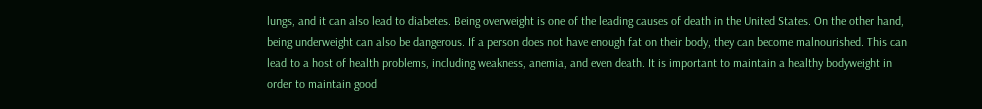lungs, and it can also lead to diabetes. Being overweight is one of the leading causes of death in the United States. On the other hand, being underweight can also be dangerous. If a person does not have enough fat on their body, they can become malnourished. This can lead to a host of health problems, including weakness, anemia, and even death. It is important to maintain a healthy bodyweight in order to maintain good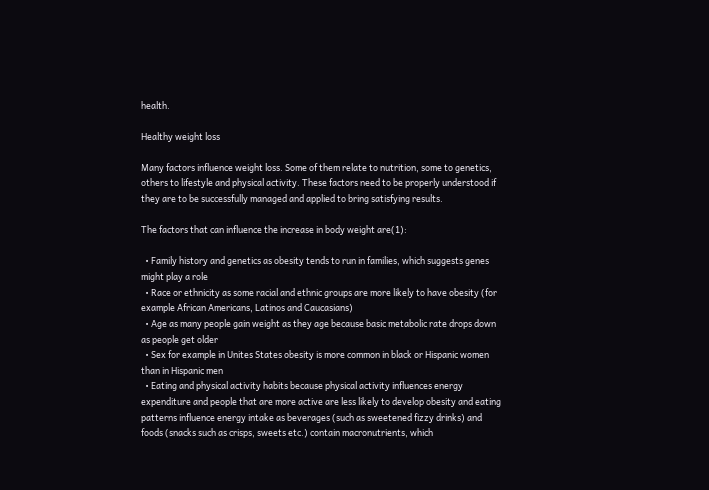health.

Healthy weight loss

Many factors influence weight loss. Some of them relate to nutrition, some to genetics, others to lifestyle and physical activity. These factors need to be properly understood if they are to be successfully managed and applied to bring satisfying results.

The factors that can influence the increase in body weight are(1):

  • Family history and genetics as obesity tends to run in families, which suggests genes might play a role
  • Race or ethnicity as some racial and ethnic groups are more likely to have obesity (for example African Americans, Latinos and Caucasians)
  • Age as many people gain weight as they age because basic metabolic rate drops down as people get older
  • Sex for example in Unites States obesity is more common in black or Hispanic women than in Hispanic men
  • Eating and physical activity habits because physical activity influences energy expenditure and people that are more active are less likely to develop obesity and eating patterns influence energy intake as beverages (such as sweetened fizzy drinks) and foods (snacks such as crisps, sweets etc.) contain macronutrients, which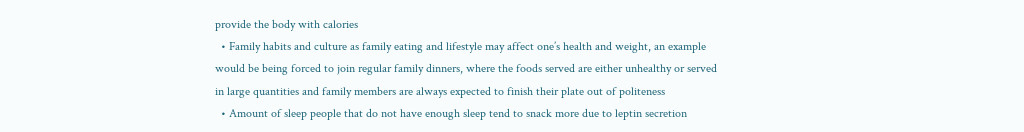provide the body with calories
  • Family habits and culture as family eating and lifestyle may affect one’s health and weight, an example would be being forced to join regular family dinners, where the foods served are either unhealthy or served in large quantities and family members are always expected to finish their plate out of politeness
  • Amount of sleep people that do not have enough sleep tend to snack more due to leptin secretion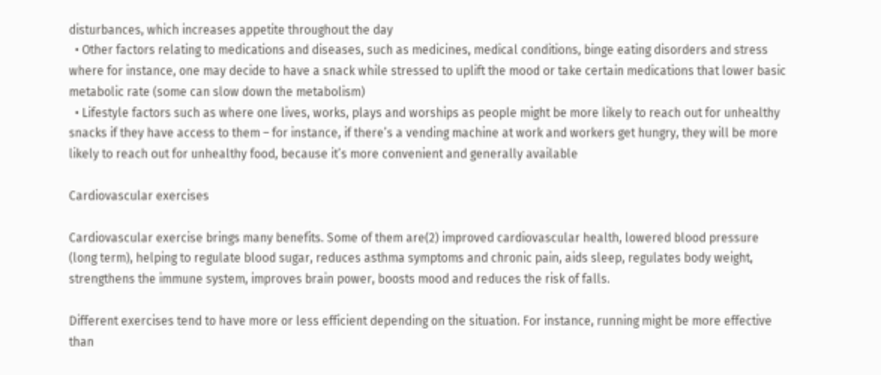disturbances, which increases appetite throughout the day
  • Other factors relating to medications and diseases, such as medicines, medical conditions, binge eating disorders and stress where for instance, one may decide to have a snack while stressed to uplift the mood or take certain medications that lower basic metabolic rate (some can slow down the metabolism)
  • Lifestyle factors such as where one lives, works, plays and worships as people might be more likely to reach out for unhealthy snacks if they have access to them – for instance, if there’s a vending machine at work and workers get hungry, they will be more likely to reach out for unhealthy food, because it’s more convenient and generally available

Cardiovascular exercises

Cardiovascular exercise brings many benefits. Some of them are(2) improved cardiovascular health, lowered blood pressure (long term), helping to regulate blood sugar, reduces asthma symptoms and chronic pain, aids sleep, regulates body weight, strengthens the immune system, improves brain power, boosts mood and reduces the risk of falls.

Different exercises tend to have more or less efficient depending on the situation. For instance, running might be more effective than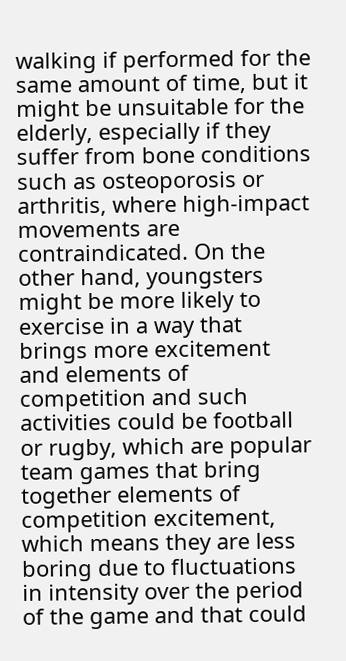walking if performed for the same amount of time, but it might be unsuitable for the elderly, especially if they suffer from bone conditions such as osteoporosis or arthritis, where high-impact movements are contraindicated. On the other hand, youngsters might be more likely to exercise in a way that brings more excitement and elements of competition and such activities could be football or rugby, which are popular team games that bring together elements of competition excitement, which means they are less boring due to fluctuations in intensity over the period of the game and that could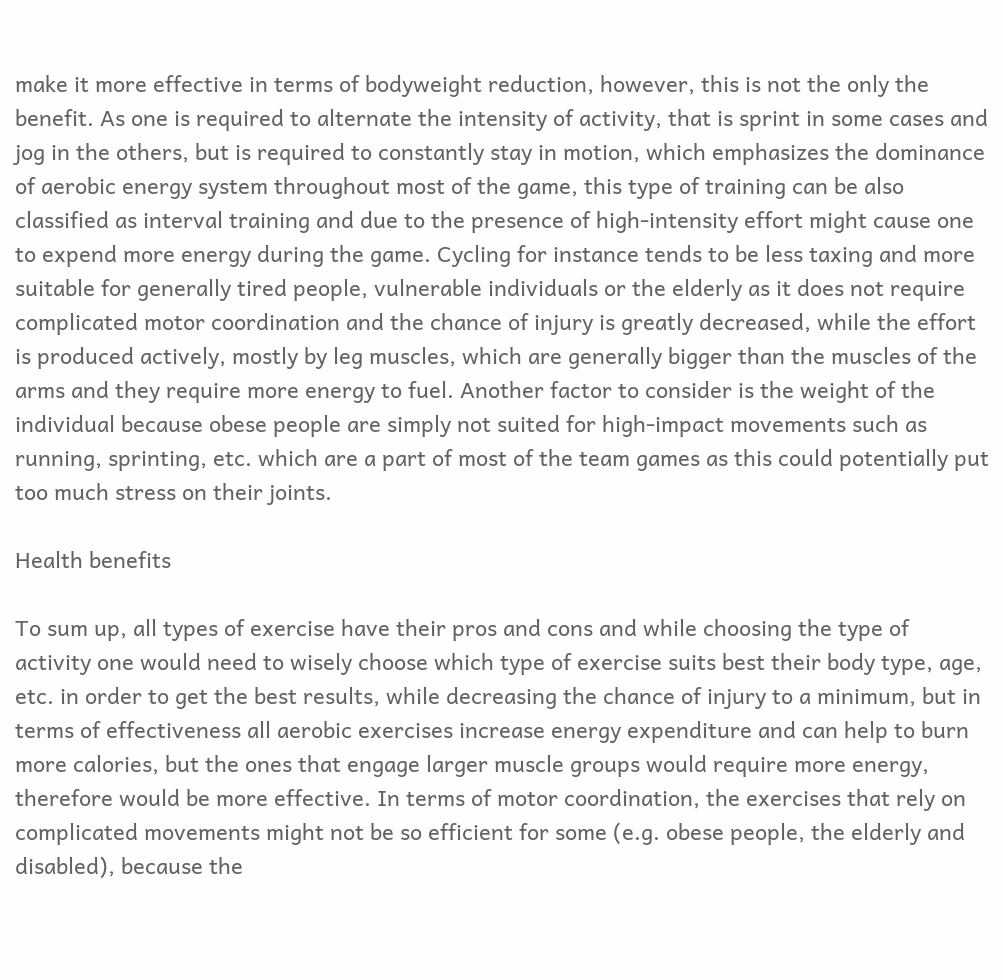make it more effective in terms of bodyweight reduction, however, this is not the only the benefit. As one is required to alternate the intensity of activity, that is sprint in some cases and jog in the others, but is required to constantly stay in motion, which emphasizes the dominance of aerobic energy system throughout most of the game, this type of training can be also classified as interval training and due to the presence of high-intensity effort might cause one to expend more energy during the game. Cycling for instance tends to be less taxing and more suitable for generally tired people, vulnerable individuals or the elderly as it does not require complicated motor coordination and the chance of injury is greatly decreased, while the effort is produced actively, mostly by leg muscles, which are generally bigger than the muscles of the arms and they require more energy to fuel. Another factor to consider is the weight of the individual because obese people are simply not suited for high-impact movements such as running, sprinting, etc. which are a part of most of the team games as this could potentially put too much stress on their joints.

Health benefits

To sum up, all types of exercise have their pros and cons and while choosing the type of activity one would need to wisely choose which type of exercise suits best their body type, age, etc. in order to get the best results, while decreasing the chance of injury to a minimum, but in terms of effectiveness all aerobic exercises increase energy expenditure and can help to burn more calories, but the ones that engage larger muscle groups would require more energy, therefore would be more effective. In terms of motor coordination, the exercises that rely on complicated movements might not be so efficient for some (e.g. obese people, the elderly and disabled), because the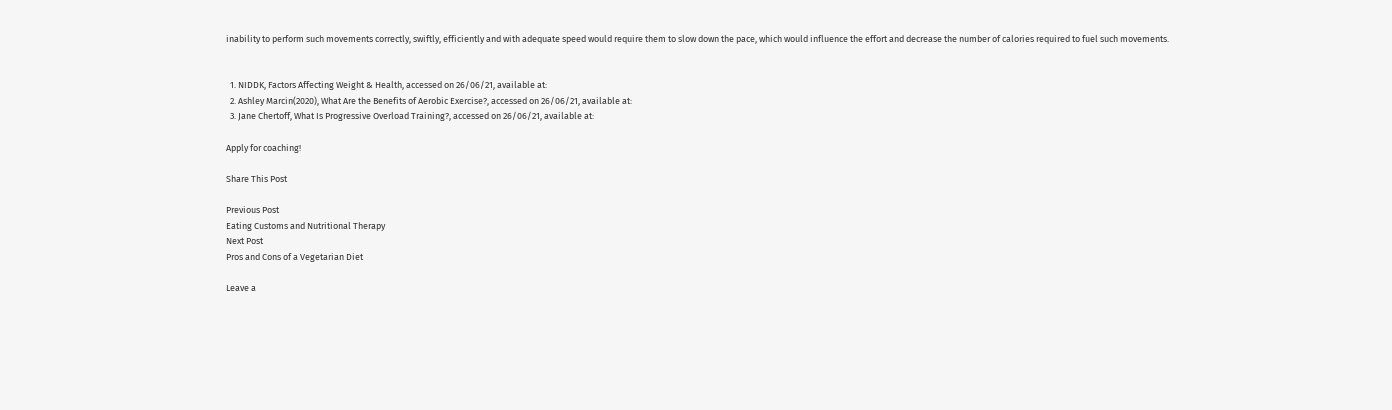inability to perform such movements correctly, swiftly, efficiently and with adequate speed would require them to slow down the pace, which would influence the effort and decrease the number of calories required to fuel such movements.


  1. NIDDK, Factors Affecting Weight & Health, accessed on 26/06/21, available at:
  2. Ashley Marcin(2020), What Are the Benefits of Aerobic Exercise?, accessed on 26/06/21, available at:
  3. Jane Chertoff, What Is Progressive Overload Training?, accessed on 26/06/21, available at:

Apply for coaching!

Share This Post

Previous Post
Eating Customs and Nutritional Therapy
Next Post
Pros and Cons of a Vegetarian Diet

Leave a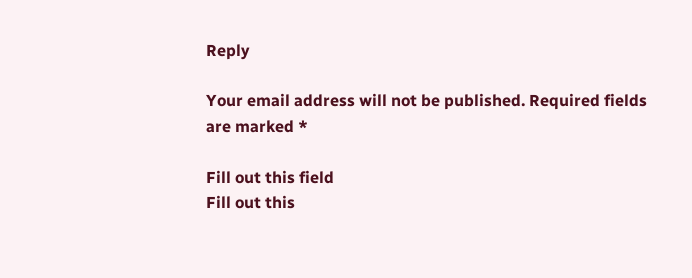Reply

Your email address will not be published. Required fields are marked *

Fill out this field
Fill out this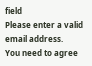field
Please enter a valid email address.
You need to agree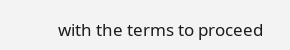with the terms to proceed